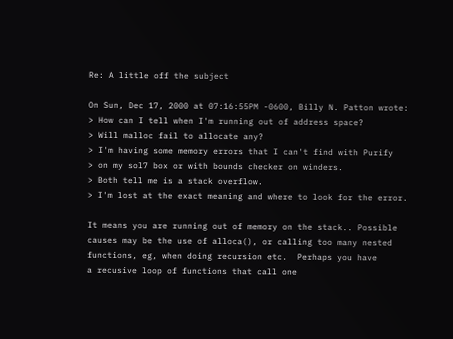Re: A little off the subject

On Sun, Dec 17, 2000 at 07:16:55PM -0600, Billy N. Patton wrote:
> How can I tell when I'm running out of address space?
> Will malloc fail to allocate any?
> I'm having some memory errors that I can't find with Purify
> on my sol7 box or with bounds checker on winders.
> Both tell me is a stack overflow.
> I'm lost at the exact meaning and where to look for the error.

It means you are running out of memory on the stack.. Possible
causes may be the use of alloca(), or calling too many nested
functions, eg, when doing recursion etc.  Perhaps you have
a recusive loop of functions that call one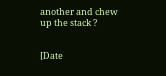another and chew
up the stack ?


[Date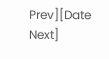Prev][Date Next]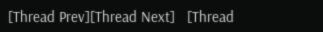[Thread Prev][Thread Next]   [Thread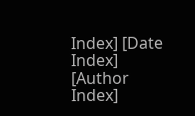Index] [Date Index] [Author Index]